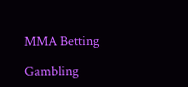MMA Betting

Gambling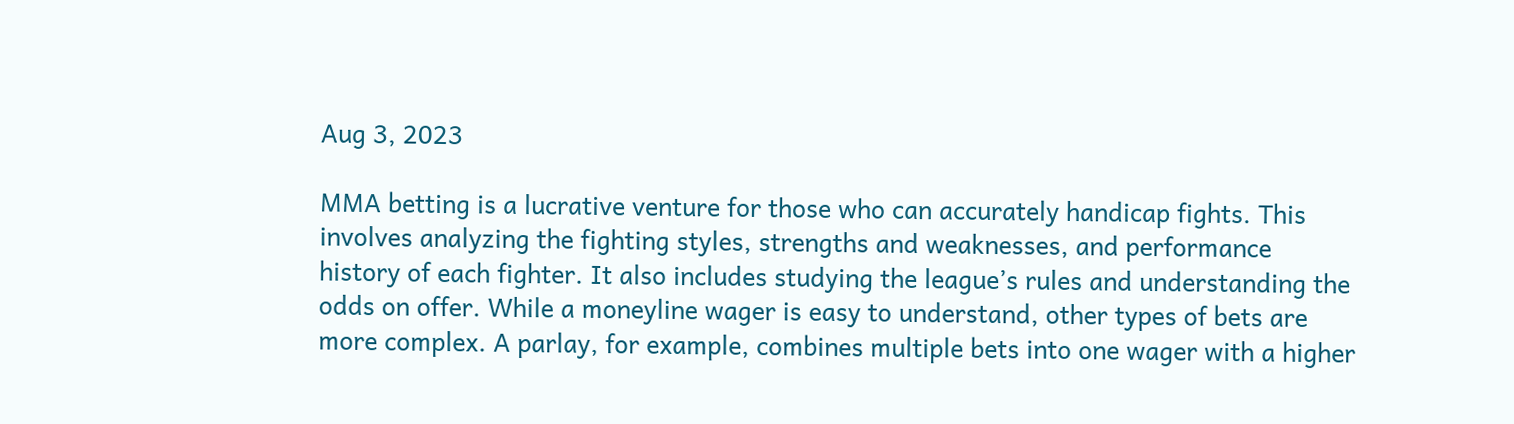Aug 3, 2023

MMA betting is a lucrative venture for those who can accurately handicap fights. This involves analyzing the fighting styles, strengths and weaknesses, and performance history of each fighter. It also includes studying the league’s rules and understanding the odds on offer. While a moneyline wager is easy to understand, other types of bets are more complex. A parlay, for example, combines multiple bets into one wager with a higher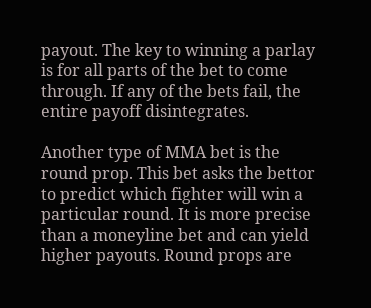payout. The key to winning a parlay is for all parts of the bet to come through. If any of the bets fail, the entire payoff disintegrates.

Another type of MMA bet is the round prop. This bet asks the bettor to predict which fighter will win a particular round. It is more precise than a moneyline bet and can yield higher payouts. Round props are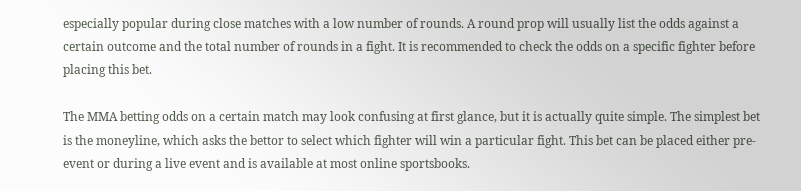especially popular during close matches with a low number of rounds. A round prop will usually list the odds against a certain outcome and the total number of rounds in a fight. It is recommended to check the odds on a specific fighter before placing this bet.

The MMA betting odds on a certain match may look confusing at first glance, but it is actually quite simple. The simplest bet is the moneyline, which asks the bettor to select which fighter will win a particular fight. This bet can be placed either pre-event or during a live event and is available at most online sportsbooks.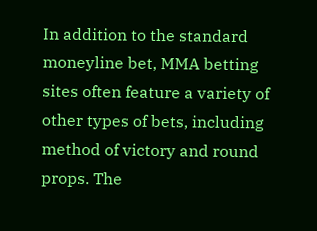In addition to the standard moneyline bet, MMA betting sites often feature a variety of other types of bets, including method of victory and round props. The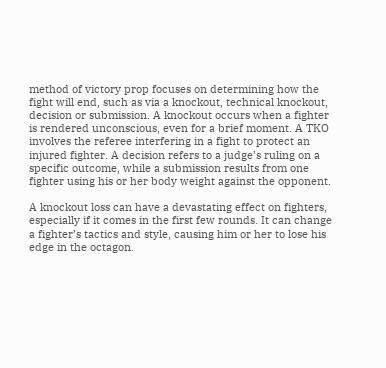method of victory prop focuses on determining how the fight will end, such as via a knockout, technical knockout, decision or submission. A knockout occurs when a fighter is rendered unconscious, even for a brief moment. A TKO involves the referee interfering in a fight to protect an injured fighter. A decision refers to a judge’s ruling on a specific outcome, while a submission results from one fighter using his or her body weight against the opponent.

A knockout loss can have a devastating effect on fighters, especially if it comes in the first few rounds. It can change a fighter’s tactics and style, causing him or her to lose his edge in the octagon.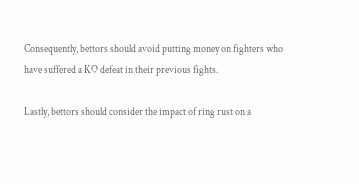Consequently, bettors should avoid putting money on fighters who have suffered a KO defeat in their previous fights.

Lastly, bettors should consider the impact of ring rust on a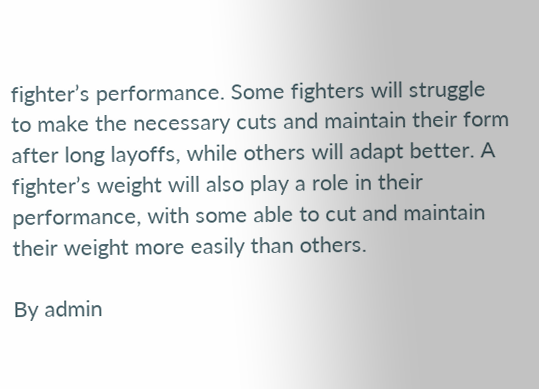fighter’s performance. Some fighters will struggle to make the necessary cuts and maintain their form after long layoffs, while others will adapt better. A fighter’s weight will also play a role in their performance, with some able to cut and maintain their weight more easily than others.

By admin